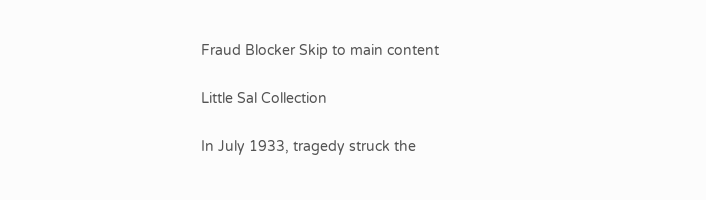Fraud Blocker Skip to main content

Little Sal Collection

In July 1933, tragedy struck the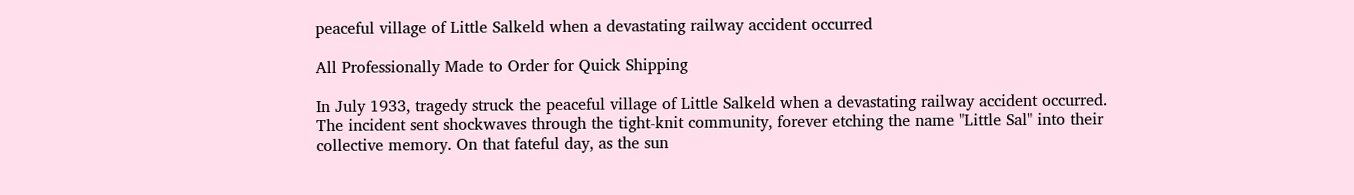peaceful village of Little Salkeld when a devastating railway accident occurred

All Professionally Made to Order for Quick Shipping

In July 1933, tragedy struck the peaceful village of Little Salkeld when a devastating railway accident occurred. The incident sent shockwaves through the tight-knit community, forever etching the name "Little Sal" into their collective memory. On that fateful day, as the sun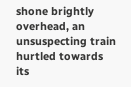shone brightly overhead, an unsuspecting train hurtled towards its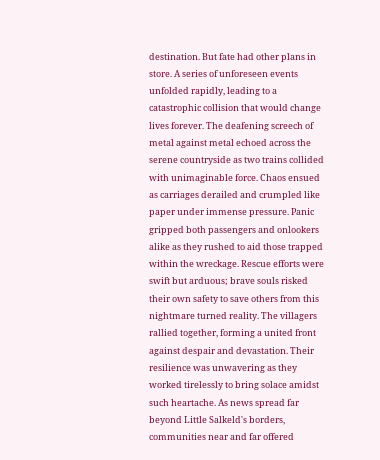destination. But fate had other plans in store. A series of unforeseen events unfolded rapidly, leading to a catastrophic collision that would change lives forever. The deafening screech of metal against metal echoed across the serene countryside as two trains collided with unimaginable force. Chaos ensued as carriages derailed and crumpled like paper under immense pressure. Panic gripped both passengers and onlookers alike as they rushed to aid those trapped within the wreckage. Rescue efforts were swift but arduous; brave souls risked their own safety to save others from this nightmare turned reality. The villagers rallied together, forming a united front against despair and devastation. Their resilience was unwavering as they worked tirelessly to bring solace amidst such heartache. As news spread far beyond Little Salkeld's borders, communities near and far offered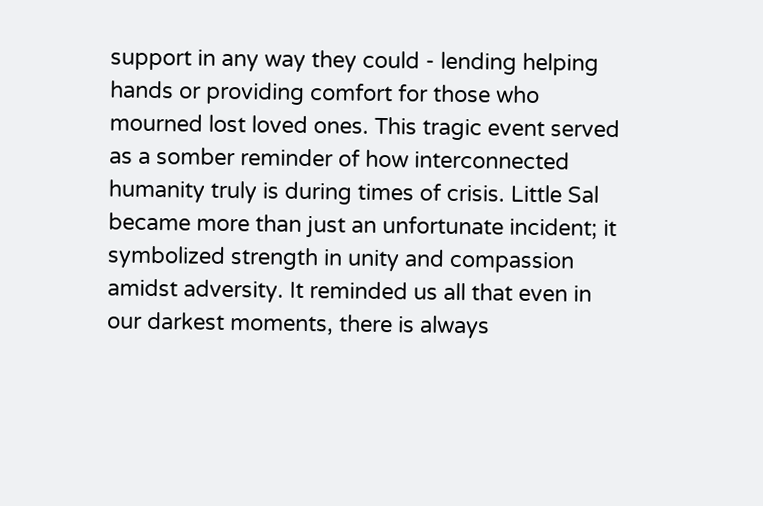support in any way they could - lending helping hands or providing comfort for those who mourned lost loved ones. This tragic event served as a somber reminder of how interconnected humanity truly is during times of crisis. Little Sal became more than just an unfortunate incident; it symbolized strength in unity and compassion amidst adversity. It reminded us all that even in our darkest moments, there is always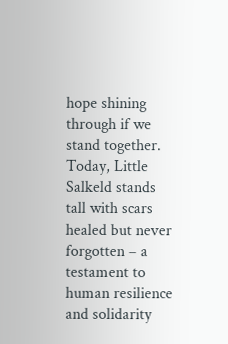hope shining through if we stand together. Today, Little Salkeld stands tall with scars healed but never forgotten – a testament to human resilience and solidarity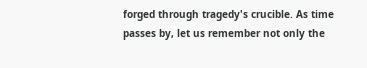forged through tragedy's crucible. As time passes by, let us remember not only the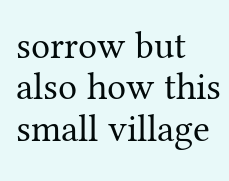sorrow but also how this small village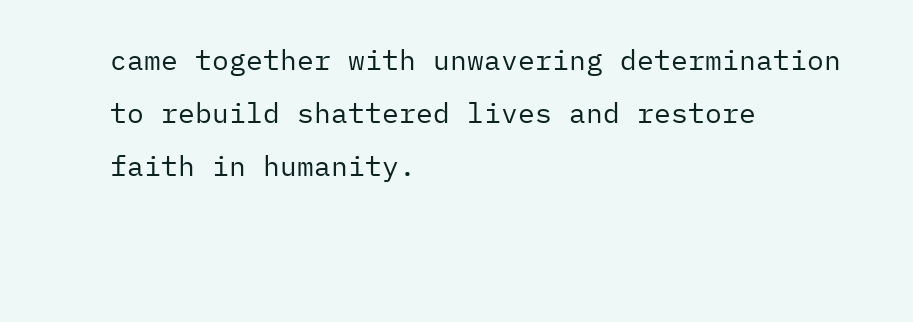came together with unwavering determination to rebuild shattered lives and restore faith in humanity.